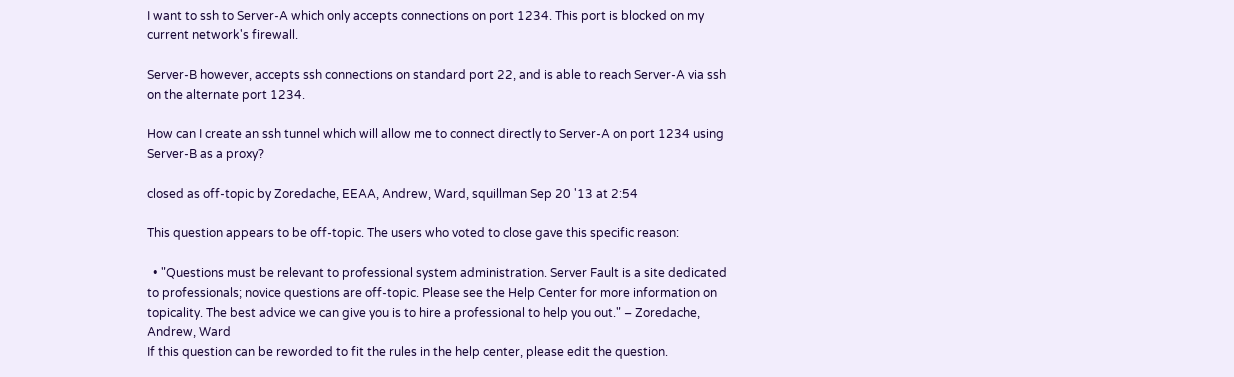I want to ssh to Server-A which only accepts connections on port 1234. This port is blocked on my current network's firewall.

Server-B however, accepts ssh connections on standard port 22, and is able to reach Server-A via ssh on the alternate port 1234.

How can I create an ssh tunnel which will allow me to connect directly to Server-A on port 1234 using Server-B as a proxy?

closed as off-topic by Zoredache, EEAA, Andrew, Ward, squillman Sep 20 '13 at 2:54

This question appears to be off-topic. The users who voted to close gave this specific reason:

  • "Questions must be relevant to professional system administration. Server Fault is a site dedicated to professionals; novice questions are off-topic. Please see the Help Center for more information on topicality. The best advice we can give you is to hire a professional to help you out." – Zoredache, Andrew, Ward
If this question can be reworded to fit the rules in the help center, please edit the question.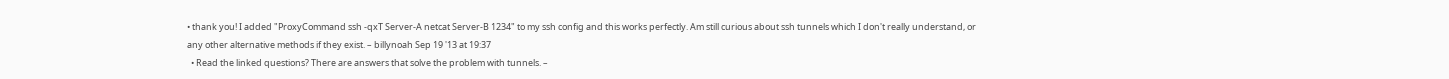• thank you! I added "ProxyCommand ssh -qxT Server-A netcat Server-B 1234" to my ssh config and this works perfectly. Am still curious about ssh tunnels which I don't really understand, or any other alternative methods if they exist. – billynoah Sep 19 '13 at 19:37
  • Read the linked questions? There are answers that solve the problem with tunnels. –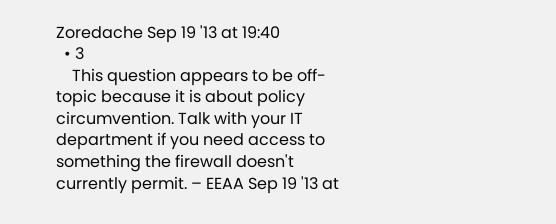Zoredache Sep 19 '13 at 19:40
  • 3
    This question appears to be off-topic because it is about policy circumvention. Talk with your IT department if you need access to something the firewall doesn't currently permit. – EEAA Sep 19 '13 at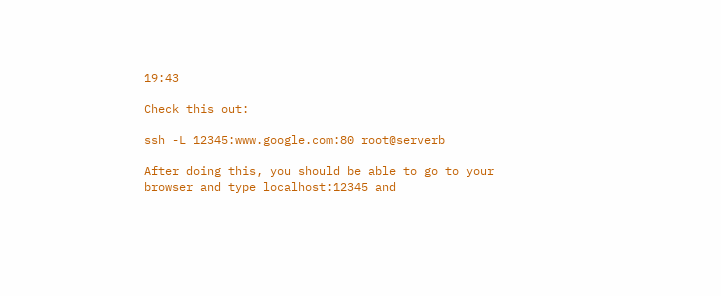19:43

Check this out:

ssh -L 12345:www.google.com:80 root@serverb

After doing this, you should be able to go to your browser and type localhost:12345 and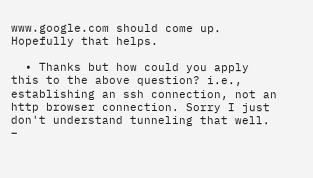www.google.com should come up. Hopefully that helps.

  • Thanks but how could you apply this to the above question? i.e., establishing an ssh connection, not an http browser connection. Sorry I just don't understand tunneling that well. –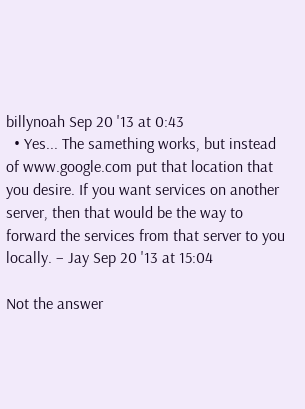billynoah Sep 20 '13 at 0:43
  • Yes... The samething works, but instead of www.google.com put that location that you desire. If you want services on another server, then that would be the way to forward the services from that server to you locally. – Jay Sep 20 '13 at 15:04

Not the answer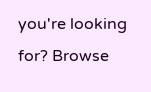you're looking for? Browse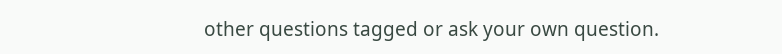other questions tagged or ask your own question.